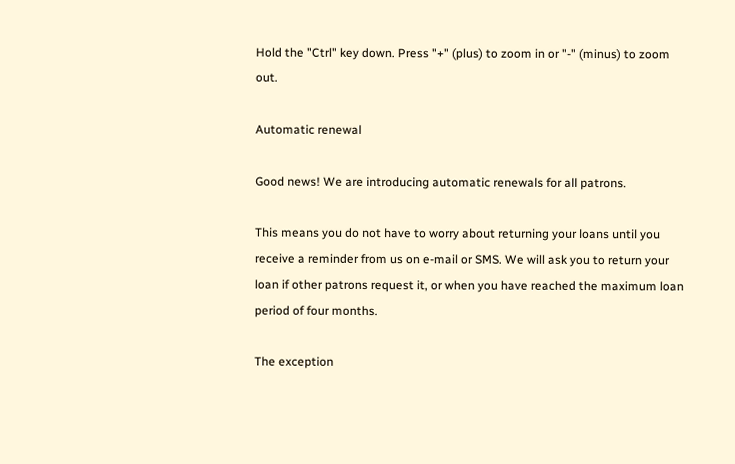Hold the "Ctrl" key down. Press "+" (plus) to zoom in or "-" (minus) to zoom out.

Automatic renewal

Good news! We are introducing automatic renewals for all patrons.

This means you do not have to worry about returning your loans until you receive a reminder from us on e-mail or SMS. We will ask you to return your loan if other patrons request it, or when you have reached the maximum loan period of four months.

The exception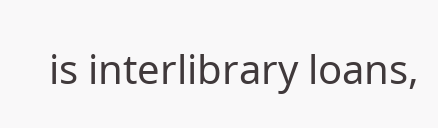is interlibrary loans,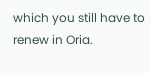which you still have to renew in Oria.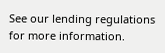See our lending regulations for more information.